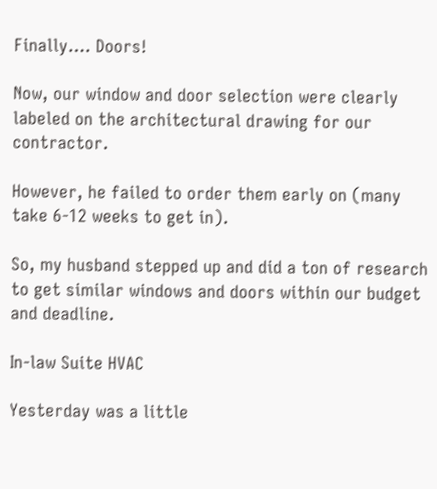Finally…. Doors!

Now, our window and door selection were clearly labeled on the architectural drawing for our contractor.

However, he failed to order them early on (many take 6-12 weeks to get in).

So, my husband stepped up and did a ton of research to get similar windows and doors within our budget and deadline.

In-law Suite HVAC

Yesterday was a little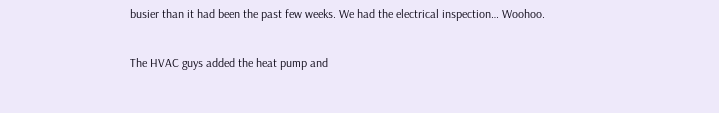busier than it had been the past few weeks. We had the electrical inspection… Woohoo.

The HVAC guys added the heat pump and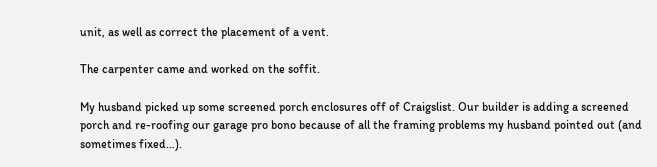unit, as well as correct the placement of a vent.

The carpenter came and worked on the soffit.

My husband picked up some screened porch enclosures off of Craigslist. Our builder is adding a screened porch and re-roofing our garage pro bono because of all the framing problems my husband pointed out (and sometimes fixed…).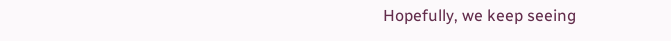Hopefully, we keep seeing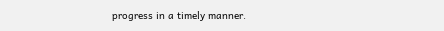progress in a timely manner.